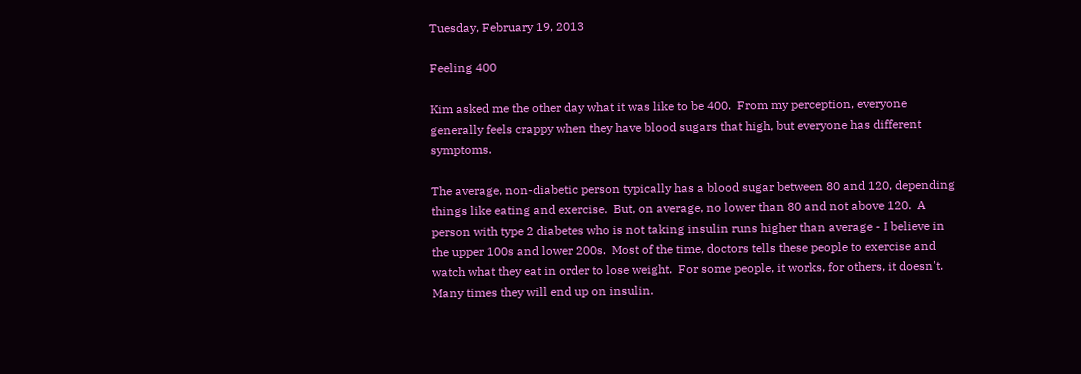Tuesday, February 19, 2013

Feeling 400

Kim asked me the other day what it was like to be 400.  From my perception, everyone generally feels crappy when they have blood sugars that high, but everyone has different symptoms.

The average, non-diabetic person typically has a blood sugar between 80 and 120, depending things like eating and exercise.  But, on average, no lower than 80 and not above 120.  A person with type 2 diabetes who is not taking insulin runs higher than average - I believe in the upper 100s and lower 200s.  Most of the time, doctors tells these people to exercise and watch what they eat in order to lose weight.  For some people, it works, for others, it doesn't.  Many times they will end up on insulin.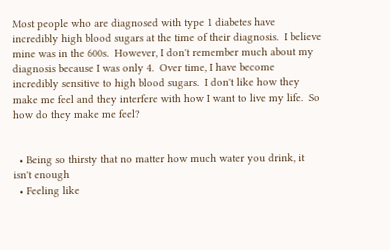Most people who are diagnosed with type 1 diabetes have incredibly high blood sugars at the time of their diagnosis.  I believe mine was in the 600s.  However, I don't remember much about my diagnosis because I was only 4.  Over time, I have become incredibly sensitive to high blood sugars.  I don't like how they make me feel and they interfere with how I want to live my life.  So how do they make me feel?


  • Being so thirsty that no matter how much water you drink, it isn't enough
  • Feeling like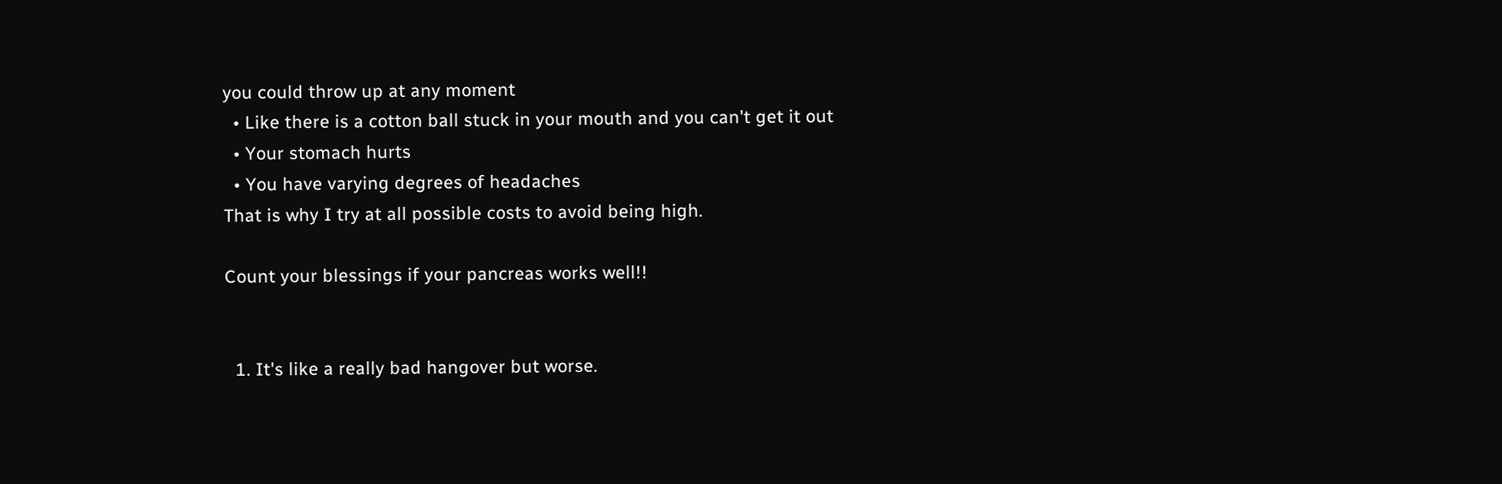you could throw up at any moment
  • Like there is a cotton ball stuck in your mouth and you can't get it out
  • Your stomach hurts
  • You have varying degrees of headaches
That is why I try at all possible costs to avoid being high.

Count your blessings if your pancreas works well!!


  1. It's like a really bad hangover but worse.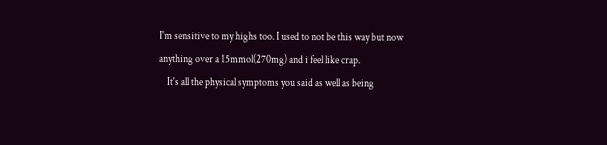I'm sensitive to my highs too. I used to not be this way but now anything over a 15mmol(270mg) and i feel like crap.
    It's all the physical symptoms you said as well as being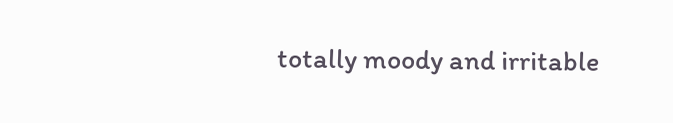totally moody and irritable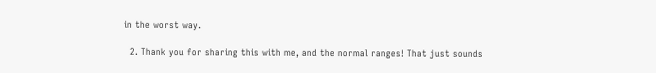in the worst way.

  2. Thank you for sharing this with me, and the normal ranges! That just sounds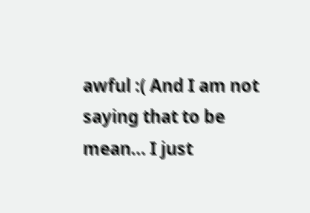awful :( And I am not saying that to be mean... I just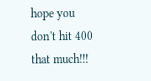hope you don't hit 400 that much!!!